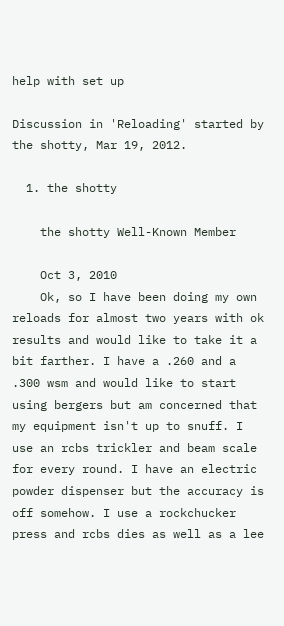help with set up

Discussion in 'Reloading' started by the shotty, Mar 19, 2012.

  1. the shotty

    the shotty Well-Known Member

    Oct 3, 2010
    Ok, so I have been doing my own reloads for almost two years with ok results and would like to take it a bit farther. I have a .260 and a .300 wsm and would like to start using bergers but am concerned that my equipment isn't up to snuff. I use an rcbs trickler and beam scale for every round. I have an electric powder dispenser but the accuracy is off somehow. I use a rockchucker press and rcbs dies as well as a lee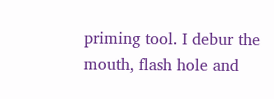priming tool. I debur the mouth, flash hole and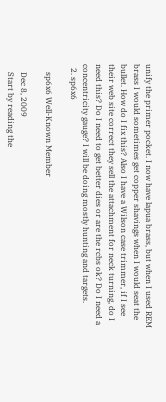unify the primer pocket. I now have lapua brass, but when I used REM brass I would sometimes get copper shavings when I would seat the bullet. How do I fix this? Also I have a Wilson case trimmer, if I see their web site correct they sell the attachment for neck turning, do I need this? Do I need to get better dies or are the rcbs ok? Do I need a concentricity gauge? I will be doing mostly hunting and targets.
  2. sp6x6

    sp6x6 Well-Known Member

    Dec 8, 2009
    Start by reading the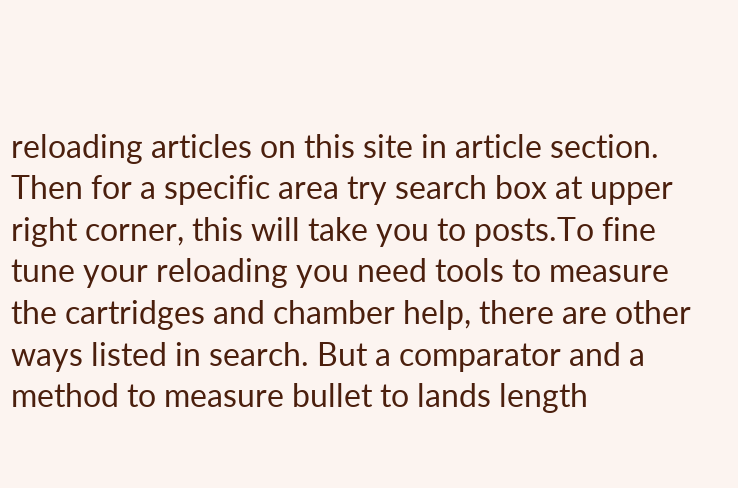reloading articles on this site in article section. Then for a specific area try search box at upper right corner, this will take you to posts.To fine tune your reloading you need tools to measure the cartridges and chamber help, there are other ways listed in search. But a comparator and a method to measure bullet to lands length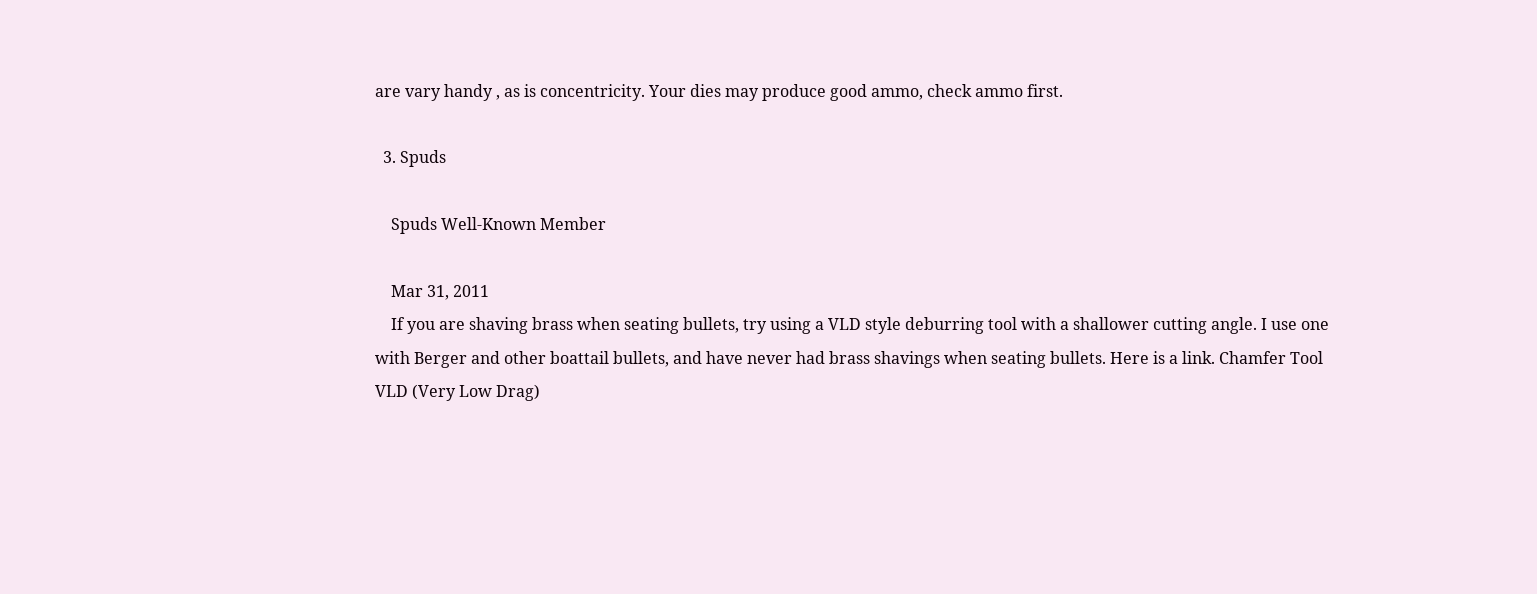are vary handy , as is concentricity. Your dies may produce good ammo, check ammo first.

  3. Spuds

    Spuds Well-Known Member

    Mar 31, 2011
    If you are shaving brass when seating bullets, try using a VLD style deburring tool with a shallower cutting angle. I use one with Berger and other boattail bullets, and have never had brass shavings when seating bullets. Here is a link. Chamfer Tool VLD (Very Low Drag)